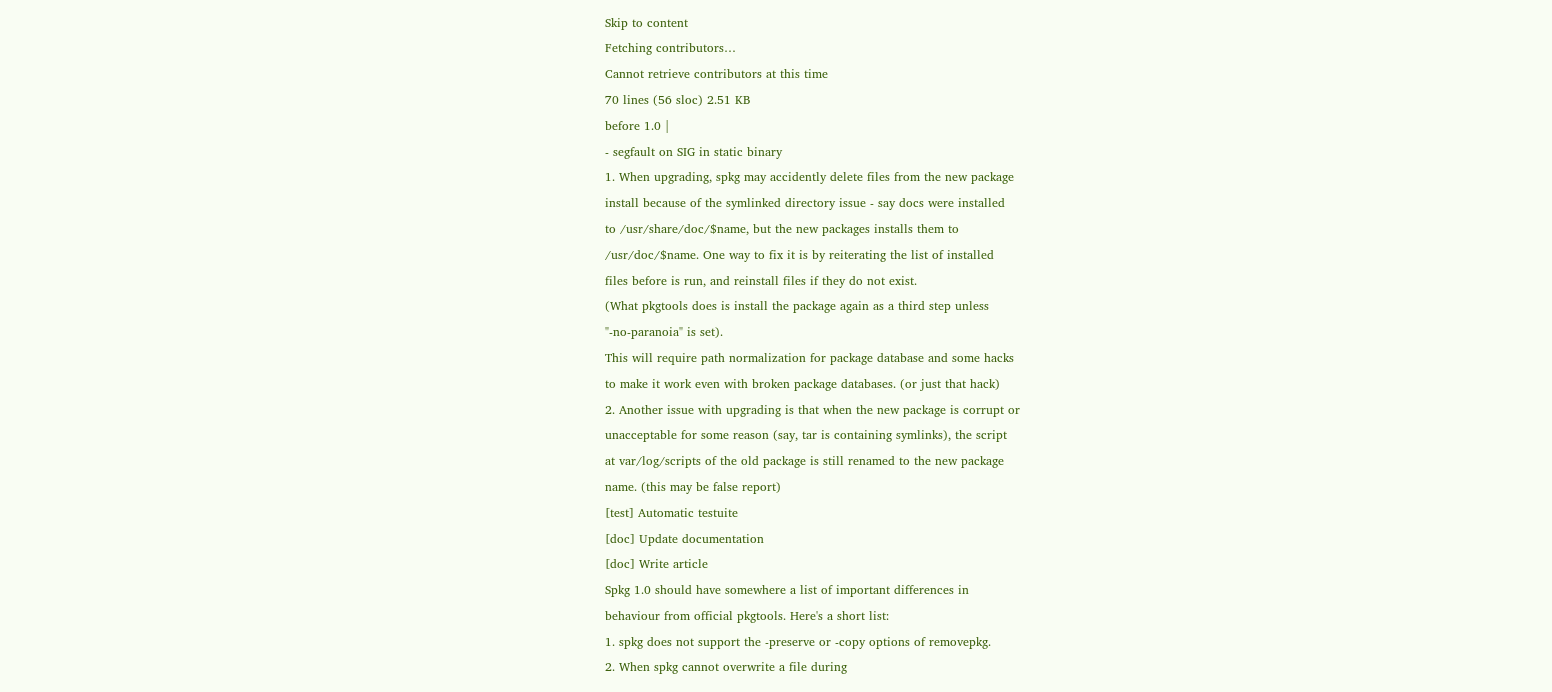Skip to content
Fetching contributors…
Cannot retrieve contributors at this time
70 lines (56 sloc) 2.51 KB
before 1.0 |
- segfault on SIG in static binary
1. When upgrading, spkg may accidently delete files from the new package
install because of the symlinked directory issue - say docs were installed
to /usr/share/doc/$name, but the new packages installs them to
/usr/doc/$name. One way to fix it is by reiterating the list of installed
files before is run, and reinstall files if they do not exist.
(What pkgtools does is install the package again as a third step unless
"-no-paranoia" is set).
This will require path normalization for package database and some hacks
to make it work even with broken package databases. (or just that hack)
2. Another issue with upgrading is that when the new package is corrupt or
unacceptable for some reason (say, tar is containing symlinks), the script
at var/log/scripts of the old package is still renamed to the new package
name. (this may be false report)
[test] Automatic testuite
[doc] Update documentation
[doc] Write article
Spkg 1.0 should have somewhere a list of important differences in
behaviour from official pkgtools. Here's a short list:
1. spkg does not support the -preserve or -copy options of removepkg.
2. When spkg cannot overwrite a file during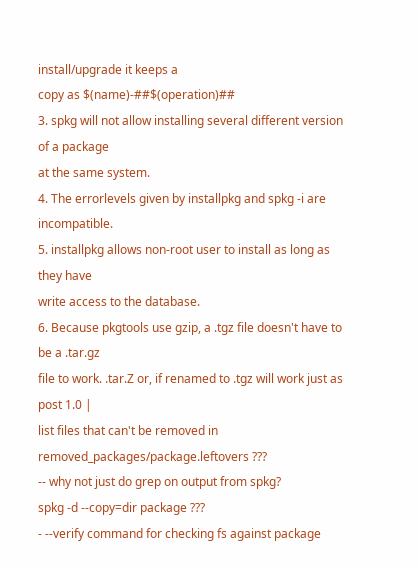install/upgrade it keeps a
copy as $(name)-##$(operation)##
3. spkg will not allow installing several different version of a package
at the same system.
4. The errorlevels given by installpkg and spkg -i are incompatible.
5. installpkg allows non-root user to install as long as they have
write access to the database.
6. Because pkgtools use gzip, a .tgz file doesn't have to be a .tar.gz
file to work. .tar.Z or, if renamed to .tgz will work just as
post 1.0 |
list files that can't be removed in removed_packages/package.leftovers ???
-- why not just do grep on output from spkg?
spkg -d --copy=dir package ???
- --verify command for checking fs against package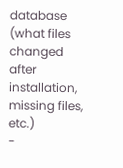database (what files
changed after installation, missing files, etc.)
-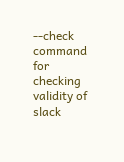--check command for checking validity of slack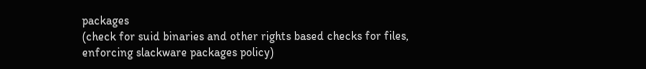packages
(check for suid binaries and other rights based checks for files,
enforcing slackware packages policy)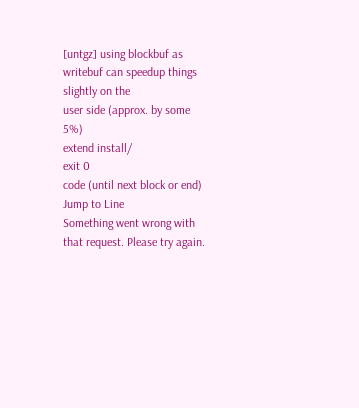[untgz] using blockbuf as writebuf can speedup things slightly on the
user side (approx. by some 5%)
extend install/
exit 0
code (until next block or end)
Jump to Line
Something went wrong with that request. Please try again.